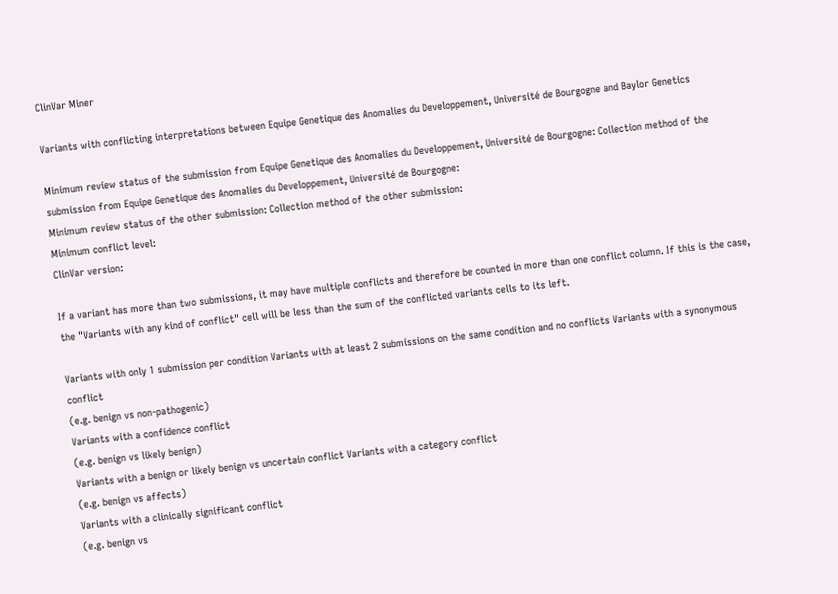ClinVar Miner

Variants with conflicting interpretations between Equipe Genetique des Anomalies du Developpement, Université de Bourgogne and Baylor Genetics

Minimum review status of the submission from Equipe Genetique des Anomalies du Developpement, Université de Bourgogne: Collection method of the submission from Equipe Genetique des Anomalies du Developpement, Université de Bourgogne:
Minimum review status of the other submission: Collection method of the other submission:
Minimum conflict level:
ClinVar version:

If a variant has more than two submissions, it may have multiple conflicts and therefore be counted in more than one conflict column. If this is the case, the "Variants with any kind of conflict" cell will be less than the sum of the conflicted variants cells to its left.

Variants with only 1 submission per condition Variants with at least 2 submissions on the same condition and no conflicts Variants with a synonymous conflict
(e.g. benign vs non-pathogenic)
Variants with a confidence conflict
(e.g. benign vs likely benign)
Variants with a benign or likely benign vs uncertain conflict Variants with a category conflict
(e.g. benign vs affects)
Variants with a clinically significant conflict
(e.g. benign vs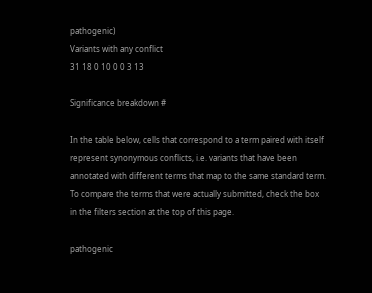pathogenic)
Variants with any conflict
31 18 0 10 0 0 3 13

Significance breakdown #

In the table below, cells that correspond to a term paired with itself represent synonymous conflicts, i.e. variants that have been annotated with different terms that map to the same standard term. To compare the terms that were actually submitted, check the box in the filters section at the top of this page.

pathogenic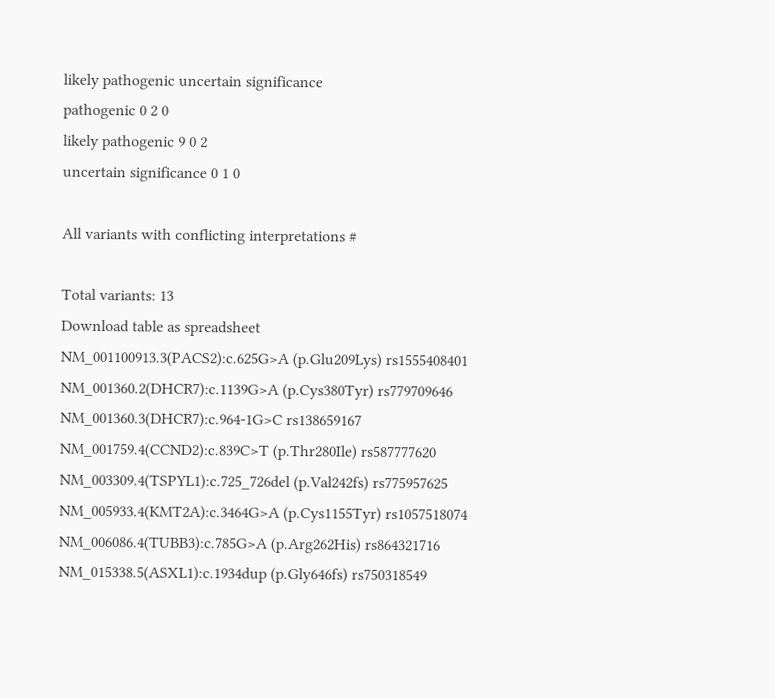likely pathogenic uncertain significance
pathogenic 0 2 0
likely pathogenic 9 0 2
uncertain significance 0 1 0

All variants with conflicting interpretations #

Total variants: 13
Download table as spreadsheet
NM_001100913.3(PACS2):c.625G>A (p.Glu209Lys) rs1555408401
NM_001360.2(DHCR7):c.1139G>A (p.Cys380Tyr) rs779709646
NM_001360.3(DHCR7):c.964-1G>C rs138659167
NM_001759.4(CCND2):c.839C>T (p.Thr280Ile) rs587777620
NM_003309.4(TSPYL1):c.725_726del (p.Val242fs) rs775957625
NM_005933.4(KMT2A):c.3464G>A (p.Cys1155Tyr) rs1057518074
NM_006086.4(TUBB3):c.785G>A (p.Arg262His) rs864321716
NM_015338.5(ASXL1):c.1934dup (p.Gly646fs) rs750318549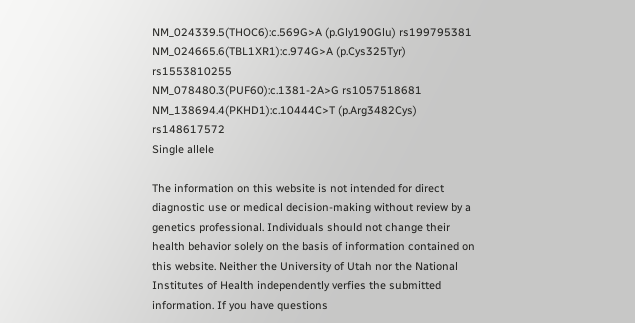NM_024339.5(THOC6):c.569G>A (p.Gly190Glu) rs199795381
NM_024665.6(TBL1XR1):c.974G>A (p.Cys325Tyr) rs1553810255
NM_078480.3(PUF60):c.1381-2A>G rs1057518681
NM_138694.4(PKHD1):c.10444C>T (p.Arg3482Cys) rs148617572
Single allele

The information on this website is not intended for direct diagnostic use or medical decision-making without review by a genetics professional. Individuals should not change their health behavior solely on the basis of information contained on this website. Neither the University of Utah nor the National Institutes of Health independently verfies the submitted information. If you have questions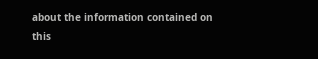about the information contained on this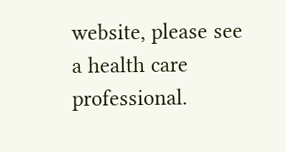website, please see a health care professional.